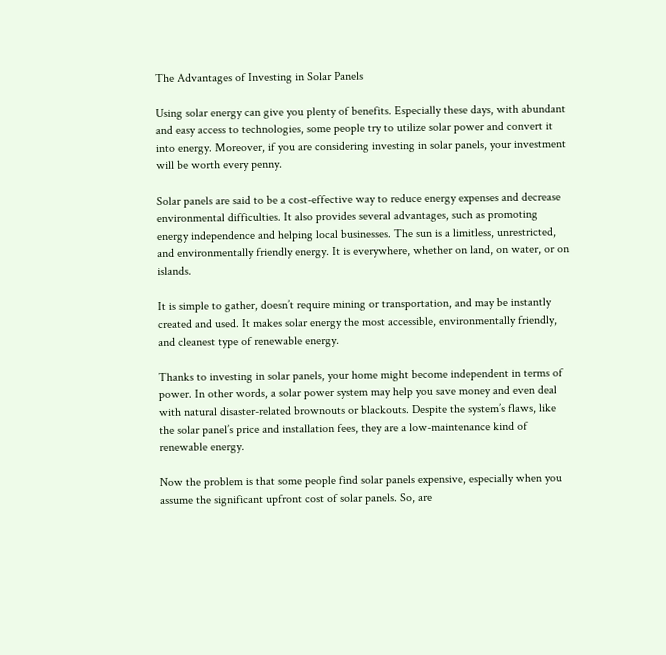The Advantages of Investing in Solar Panels

Using solar energy can give you plenty of benefits. Especially these days, with abundant and easy access to technologies, some people try to utilize solar power and convert it into energy. Moreover, if you are considering investing in solar panels, your investment will be worth every penny.

Solar panels are said to be a cost-effective way to reduce energy expenses and decrease environmental difficulties. It also provides several advantages, such as promoting energy independence and helping local businesses. The sun is a limitless, unrestricted, and environmentally friendly energy. It is everywhere, whether on land, on water, or on islands.

It is simple to gather, doesn’t require mining or transportation, and may be instantly created and used. It makes solar energy the most accessible, environmentally friendly, and cleanest type of renewable energy.

Thanks to investing in solar panels, your home might become independent in terms of power. In other words, a solar power system may help you save money and even deal with natural disaster-related brownouts or blackouts. Despite the system’s flaws, like the solar panel’s price and installation fees, they are a low-maintenance kind of renewable energy.

Now the problem is that some people find solar panels expensive, especially when you assume the significant upfront cost of solar panels. So, are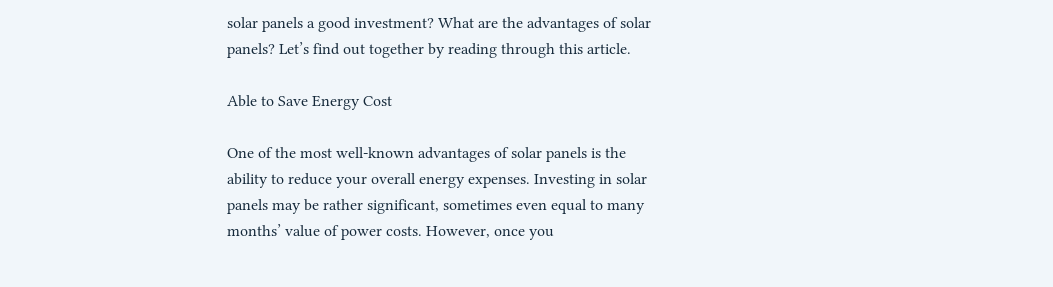solar panels a good investment? What are the advantages of solar panels? Let’s find out together by reading through this article.

Able to Save Energy Cost

One of the most well-known advantages of solar panels is the ability to reduce your overall energy expenses. Investing in solar panels may be rather significant, sometimes even equal to many months’ value of power costs. However, once you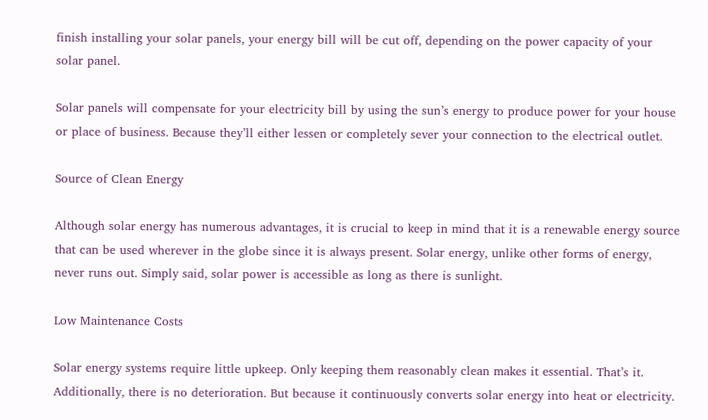finish installing your solar panels, your energy bill will be cut off, depending on the power capacity of your solar panel.

Solar panels will compensate for your electricity bill by using the sun’s energy to produce power for your house or place of business. Because they’ll either lessen or completely sever your connection to the electrical outlet.

Source of Clean Energy

Although solar energy has numerous advantages, it is crucial to keep in mind that it is a renewable energy source that can be used wherever in the globe since it is always present. Solar energy, unlike other forms of energy, never runs out. Simply said, solar power is accessible as long as there is sunlight.

Low Maintenance Costs

Solar energy systems require little upkeep. Only keeping them reasonably clean makes it essential. That’s it. Additionally, there is no deterioration. But because it continuously converts solar energy into heat or electricity.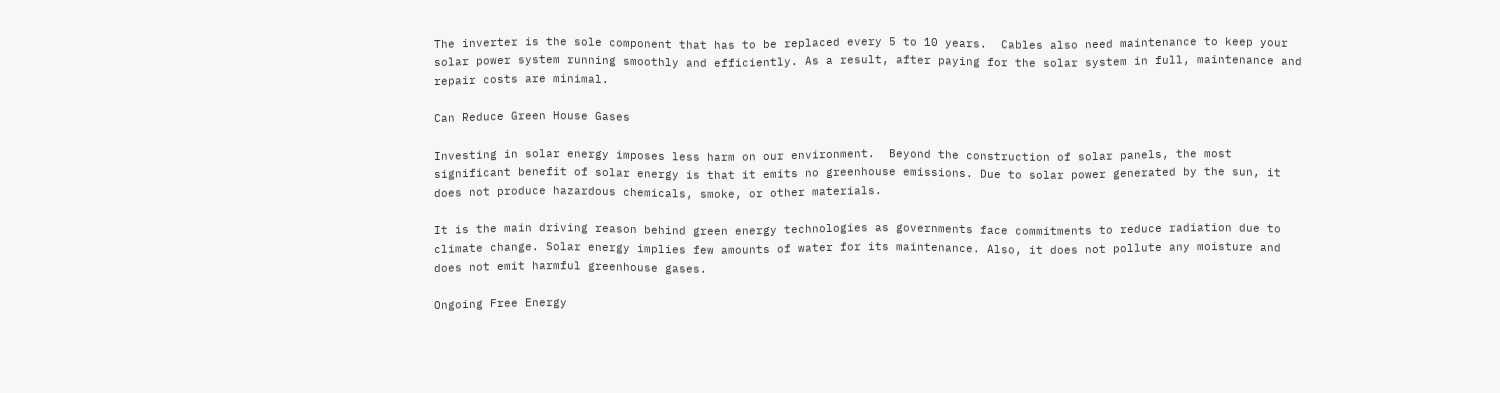The inverter is the sole component that has to be replaced every 5 to 10 years.  Cables also need maintenance to keep your solar power system running smoothly and efficiently. As a result, after paying for the solar system in full, maintenance and repair costs are minimal.

Can Reduce Green House Gases

Investing in solar energy imposes less harm on our environment.  Beyond the construction of solar panels, the most significant benefit of solar energy is that it emits no greenhouse emissions. Due to solar power generated by the sun, it does not produce hazardous chemicals, smoke, or other materials.

It is the main driving reason behind green energy technologies as governments face commitments to reduce radiation due to climate change. Solar energy implies few amounts of water for its maintenance. Also, it does not pollute any moisture and does not emit harmful greenhouse gases.

Ongoing Free Energy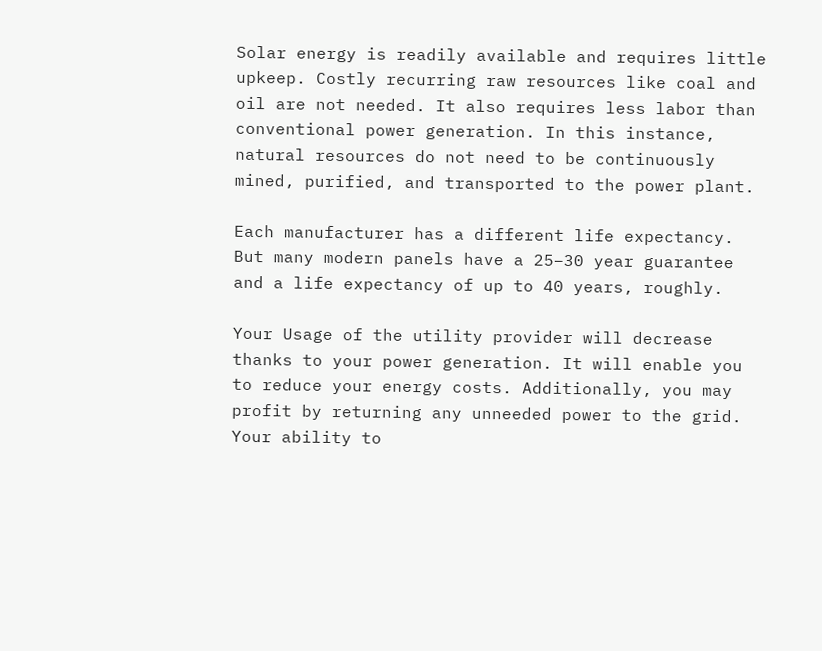Solar energy is readily available and requires little upkeep. Costly recurring raw resources like coal and oil are not needed. It also requires less labor than conventional power generation. In this instance, natural resources do not need to be continuously mined, purified, and transported to the power plant.

Each manufacturer has a different life expectancy. But many modern panels have a 25–30 year guarantee and a life expectancy of up to 40 years, roughly.

Your Usage of the utility provider will decrease thanks to your power generation. It will enable you to reduce your energy costs. Additionally, you may profit by returning any unneeded power to the grid. Your ability to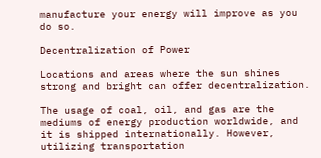manufacture your energy will improve as you do so.

Decentralization of Power

Locations and areas where the sun shines strong and bright can offer decentralization.

The usage of coal, oil, and gas are the mediums of energy production worldwide, and it is shipped internationally. However, utilizing transportation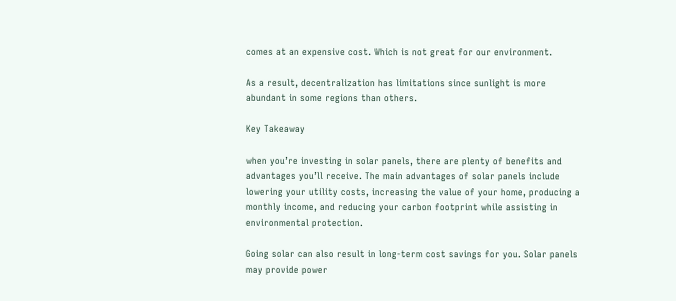comes at an expensive cost. Which is not great for our environment.

As a result, decentralization has limitations since sunlight is more abundant in some regions than others.

Key Takeaway

when you’re investing in solar panels, there are plenty of benefits and advantages you’ll receive. The main advantages of solar panels include lowering your utility costs, increasing the value of your home, producing a monthly income, and reducing your carbon footprint while assisting in environmental protection.

Going solar can also result in long-term cost savings for you. Solar panels may provide power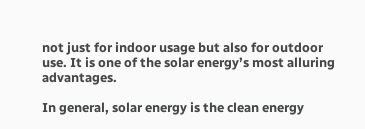not just for indoor usage but also for outdoor use. It is one of the solar energy’s most alluring advantages.

In general, solar energy is the clean energy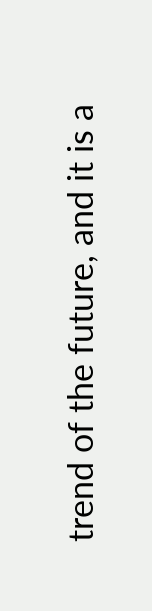trend of the future, and it is a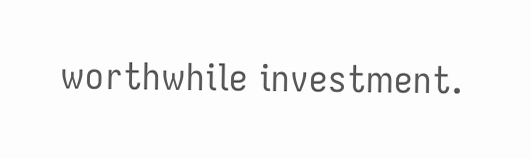worthwhile investment.